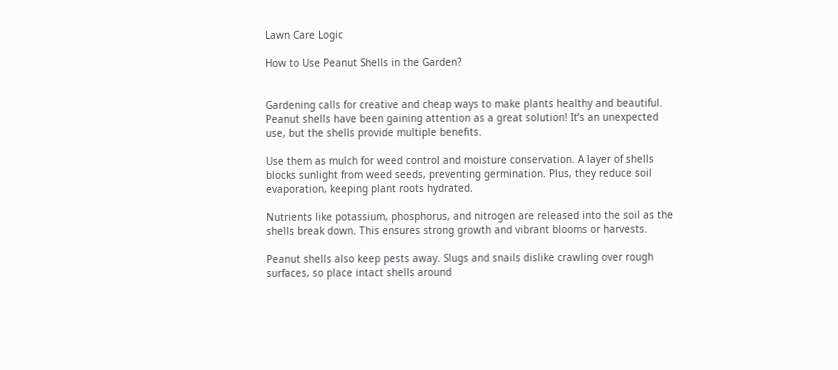Lawn Care Logic

How to Use Peanut Shells in the Garden?


Gardening calls for creative and cheap ways to make plants healthy and beautiful. Peanut shells have been gaining attention as a great solution! It’s an unexpected use, but the shells provide multiple benefits.

Use them as mulch for weed control and moisture conservation. A layer of shells blocks sunlight from weed seeds, preventing germination. Plus, they reduce soil evaporation, keeping plant roots hydrated.

Nutrients like potassium, phosphorus, and nitrogen are released into the soil as the shells break down. This ensures strong growth and vibrant blooms or harvests.

Peanut shells also keep pests away. Slugs and snails dislike crawling over rough surfaces, so place intact shells around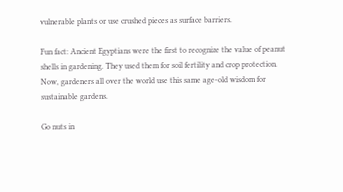vulnerable plants or use crushed pieces as surface barriers.

Fun fact: Ancient Egyptians were the first to recognize the value of peanut shells in gardening. They used them for soil fertility and crop protection. Now, gardeners all over the world use this same age-old wisdom for sustainable gardens.

Go nuts in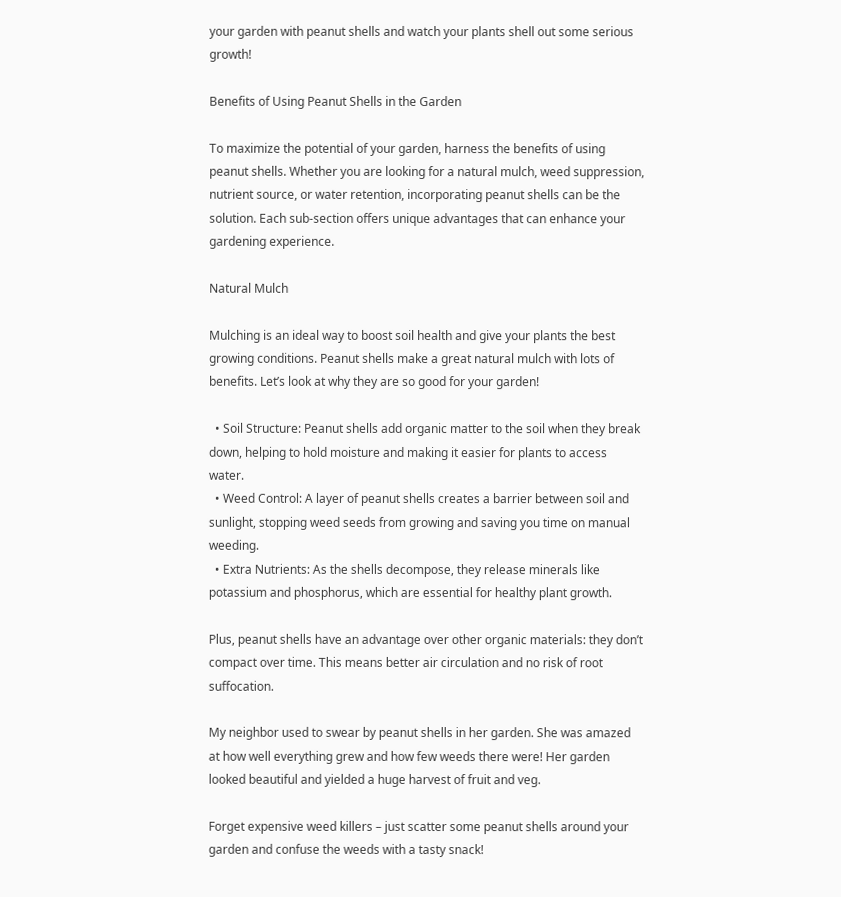your garden with peanut shells and watch your plants shell out some serious growth!

Benefits of Using Peanut Shells in the Garden

To maximize the potential of your garden, harness the benefits of using peanut shells. Whether you are looking for a natural mulch, weed suppression, nutrient source, or water retention, incorporating peanut shells can be the solution. Each sub-section offers unique advantages that can enhance your gardening experience.

Natural Mulch

Mulching is an ideal way to boost soil health and give your plants the best growing conditions. Peanut shells make a great natural mulch with lots of benefits. Let’s look at why they are so good for your garden!

  • Soil Structure: Peanut shells add organic matter to the soil when they break down, helping to hold moisture and making it easier for plants to access water.
  • Weed Control: A layer of peanut shells creates a barrier between soil and sunlight, stopping weed seeds from growing and saving you time on manual weeding.
  • Extra Nutrients: As the shells decompose, they release minerals like potassium and phosphorus, which are essential for healthy plant growth.

Plus, peanut shells have an advantage over other organic materials: they don’t compact over time. This means better air circulation and no risk of root suffocation.

My neighbor used to swear by peanut shells in her garden. She was amazed at how well everything grew and how few weeds there were! Her garden looked beautiful and yielded a huge harvest of fruit and veg.

Forget expensive weed killers – just scatter some peanut shells around your garden and confuse the weeds with a tasty snack!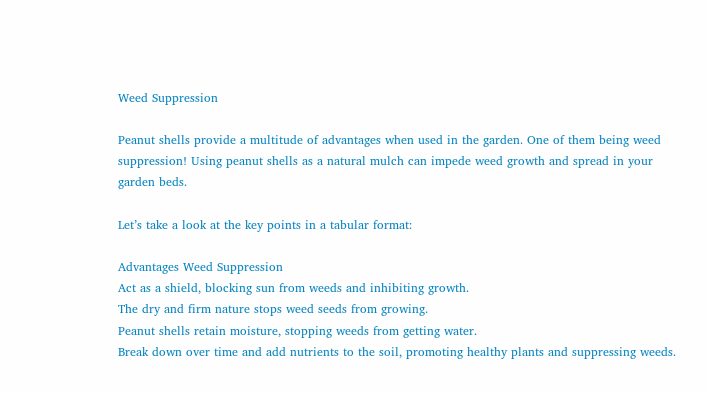Weed Suppression

Peanut shells provide a multitude of advantages when used in the garden. One of them being weed suppression! Using peanut shells as a natural mulch can impede weed growth and spread in your garden beds.

Let’s take a look at the key points in a tabular format:

Advantages Weed Suppression
Act as a shield, blocking sun from weeds and inhibiting growth.
The dry and firm nature stops weed seeds from growing.
Peanut shells retain moisture, stopping weeds from getting water.
Break down over time and add nutrients to the soil, promoting healthy plants and suppressing weeds.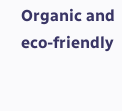Organic and eco-friendly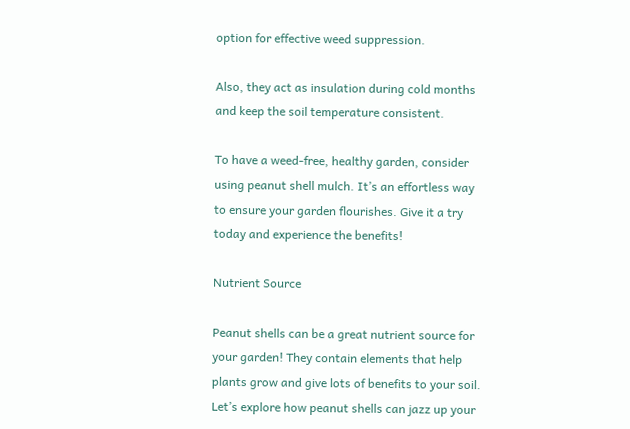option for effective weed suppression.

Also, they act as insulation during cold months and keep the soil temperature consistent.

To have a weed-free, healthy garden, consider using peanut shell mulch. It’s an effortless way to ensure your garden flourishes. Give it a try today and experience the benefits!

Nutrient Source

Peanut shells can be a great nutrient source for your garden! They contain elements that help plants grow and give lots of benefits to your soil. Let’s explore how peanut shells can jazz up your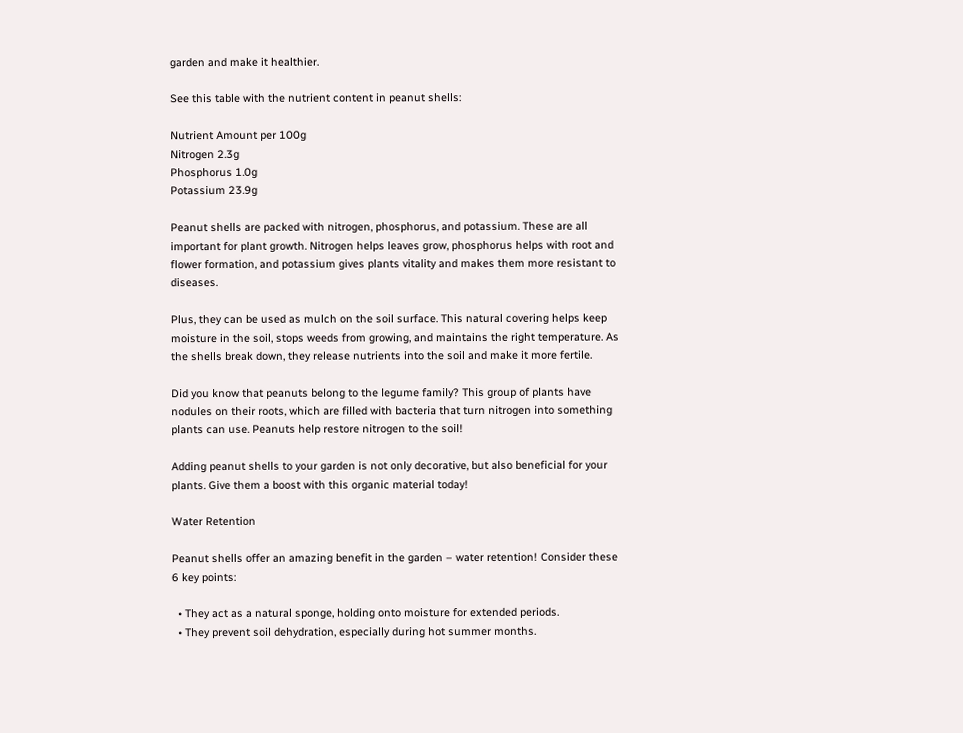garden and make it healthier.

See this table with the nutrient content in peanut shells:

Nutrient Amount per 100g
Nitrogen 2.3g
Phosphorus 1.0g
Potassium 23.9g

Peanut shells are packed with nitrogen, phosphorus, and potassium. These are all important for plant growth. Nitrogen helps leaves grow, phosphorus helps with root and flower formation, and potassium gives plants vitality and makes them more resistant to diseases.

Plus, they can be used as mulch on the soil surface. This natural covering helps keep moisture in the soil, stops weeds from growing, and maintains the right temperature. As the shells break down, they release nutrients into the soil and make it more fertile.

Did you know that peanuts belong to the legume family? This group of plants have nodules on their roots, which are filled with bacteria that turn nitrogen into something plants can use. Peanuts help restore nitrogen to the soil!

Adding peanut shells to your garden is not only decorative, but also beneficial for your plants. Give them a boost with this organic material today!

Water Retention

Peanut shells offer an amazing benefit in the garden – water retention! Consider these 6 key points:

  • They act as a natural sponge, holding onto moisture for extended periods.
  • They prevent soil dehydration, especially during hot summer months.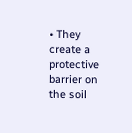• They create a protective barrier on the soil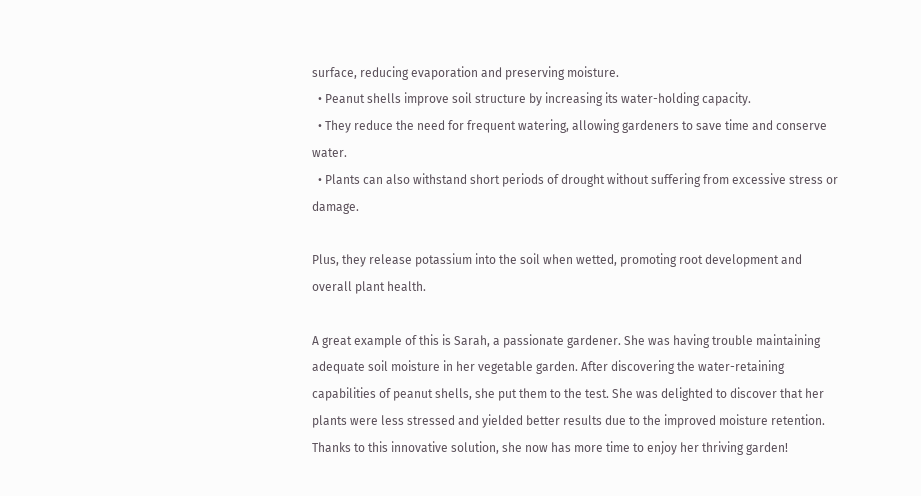surface, reducing evaporation and preserving moisture.
  • Peanut shells improve soil structure by increasing its water-holding capacity.
  • They reduce the need for frequent watering, allowing gardeners to save time and conserve water.
  • Plants can also withstand short periods of drought without suffering from excessive stress or damage.

Plus, they release potassium into the soil when wetted, promoting root development and overall plant health.

A great example of this is Sarah, a passionate gardener. She was having trouble maintaining adequate soil moisture in her vegetable garden. After discovering the water-retaining capabilities of peanut shells, she put them to the test. She was delighted to discover that her plants were less stressed and yielded better results due to the improved moisture retention. Thanks to this innovative solution, she now has more time to enjoy her thriving garden!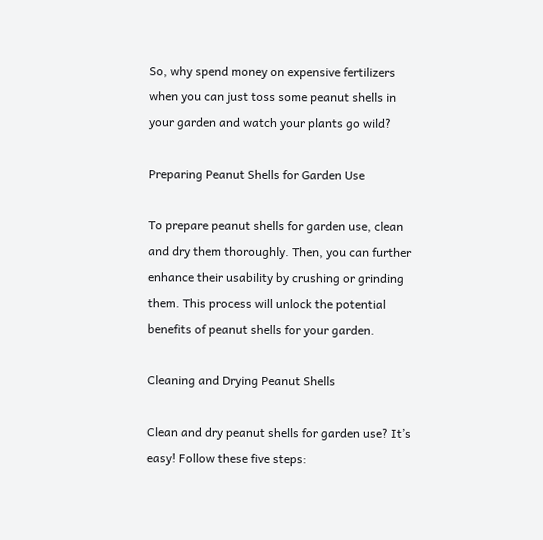So, why spend money on expensive fertilizers when you can just toss some peanut shells in your garden and watch your plants go wild?

Preparing Peanut Shells for Garden Use

To prepare peanut shells for garden use, clean and dry them thoroughly. Then, you can further enhance their usability by crushing or grinding them. This process will unlock the potential benefits of peanut shells for your garden.

Cleaning and Drying Peanut Shells

Clean and dry peanut shells for garden use? It’s easy! Follow these five steps: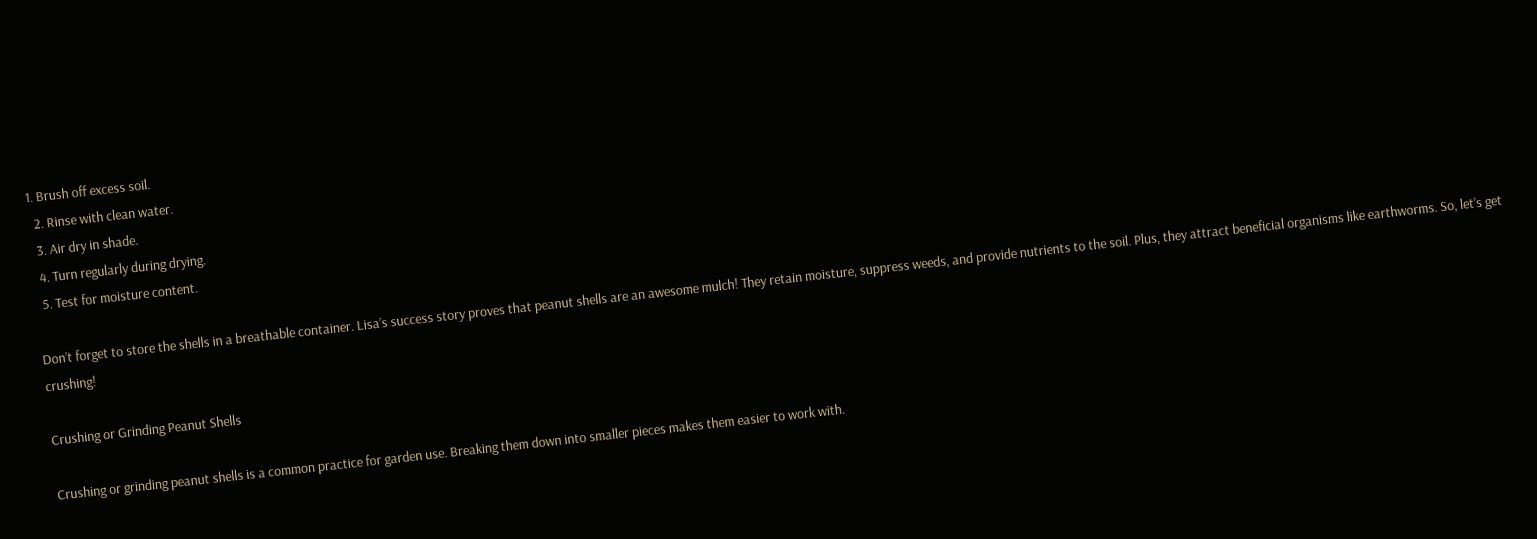1. Brush off excess soil.
  2. Rinse with clean water.
  3. Air dry in shade.
  4. Turn regularly during drying.
  5. Test for moisture content.

Don’t forget to store the shells in a breathable container. Lisa’s success story proves that peanut shells are an awesome mulch! They retain moisture, suppress weeds, and provide nutrients to the soil. Plus, they attract beneficial organisms like earthworms. So, let’s get crushing!

Crushing or Grinding Peanut Shells

Crushing or grinding peanut shells is a common practice for garden use. Breaking them down into smaller pieces makes them easier to work with.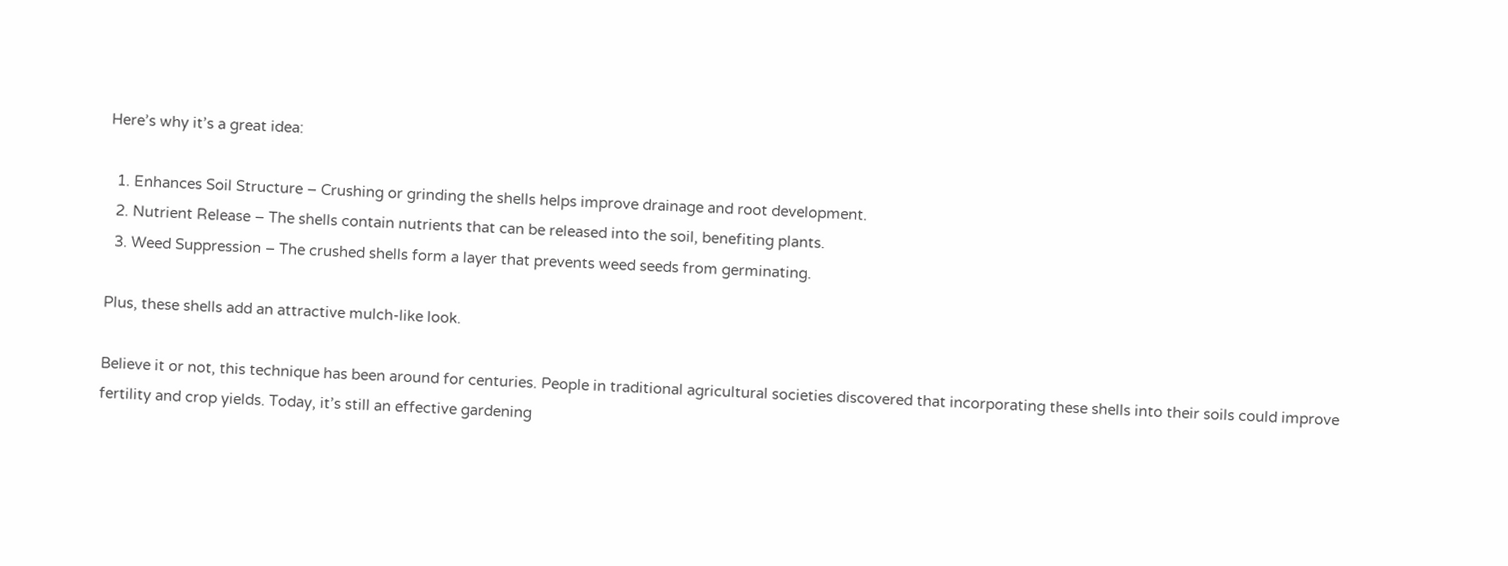Here’s why it’s a great idea:

  1. Enhances Soil Structure – Crushing or grinding the shells helps improve drainage and root development.
  2. Nutrient Release – The shells contain nutrients that can be released into the soil, benefiting plants.
  3. Weed Suppression – The crushed shells form a layer that prevents weed seeds from germinating.

Plus, these shells add an attractive mulch-like look.

Believe it or not, this technique has been around for centuries. People in traditional agricultural societies discovered that incorporating these shells into their soils could improve fertility and crop yields. Today, it’s still an effective gardening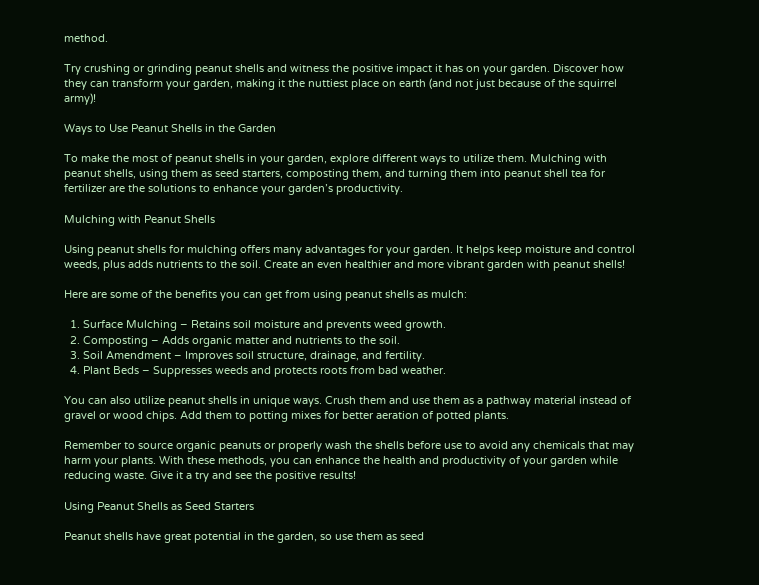method.

Try crushing or grinding peanut shells and witness the positive impact it has on your garden. Discover how they can transform your garden, making it the nuttiest place on earth (and not just because of the squirrel army)!

Ways to Use Peanut Shells in the Garden

To make the most of peanut shells in your garden, explore different ways to utilize them. Mulching with peanut shells, using them as seed starters, composting them, and turning them into peanut shell tea for fertilizer are the solutions to enhance your garden’s productivity.

Mulching with Peanut Shells

Using peanut shells for mulching offers many advantages for your garden. It helps keep moisture and control weeds, plus adds nutrients to the soil. Create an even healthier and more vibrant garden with peanut shells!

Here are some of the benefits you can get from using peanut shells as mulch:

  1. Surface Mulching – Retains soil moisture and prevents weed growth.
  2. Composting – Adds organic matter and nutrients to the soil.
  3. Soil Amendment – Improves soil structure, drainage, and fertility.
  4. Plant Beds – Suppresses weeds and protects roots from bad weather.

You can also utilize peanut shells in unique ways. Crush them and use them as a pathway material instead of gravel or wood chips. Add them to potting mixes for better aeration of potted plants.

Remember to source organic peanuts or properly wash the shells before use to avoid any chemicals that may harm your plants. With these methods, you can enhance the health and productivity of your garden while reducing waste. Give it a try and see the positive results!

Using Peanut Shells as Seed Starters

Peanut shells have great potential in the garden, so use them as seed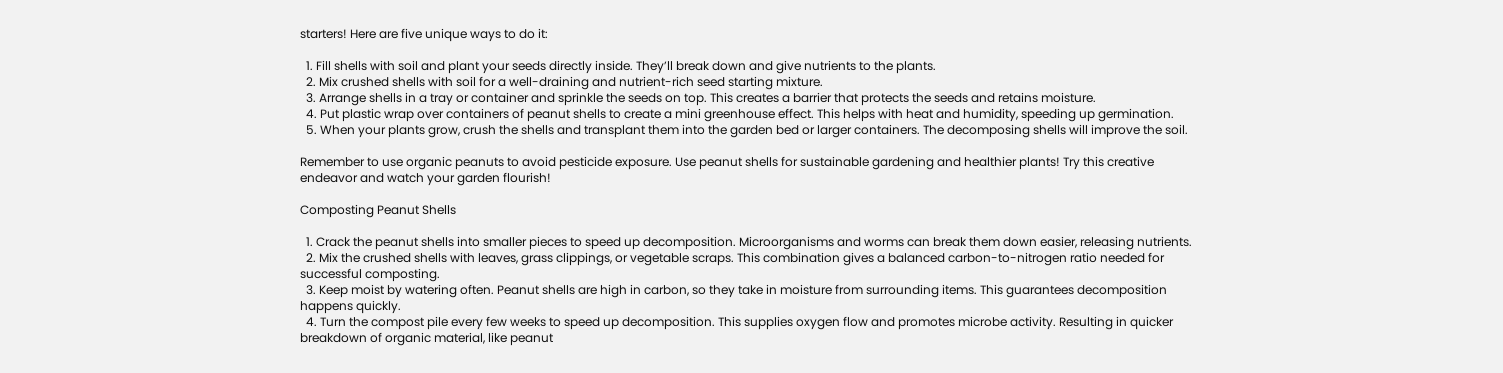starters! Here are five unique ways to do it:

  1. Fill shells with soil and plant your seeds directly inside. They’ll break down and give nutrients to the plants.
  2. Mix crushed shells with soil for a well-draining and nutrient-rich seed starting mixture.
  3. Arrange shells in a tray or container and sprinkle the seeds on top. This creates a barrier that protects the seeds and retains moisture.
  4. Put plastic wrap over containers of peanut shells to create a mini greenhouse effect. This helps with heat and humidity, speeding up germination.
  5. When your plants grow, crush the shells and transplant them into the garden bed or larger containers. The decomposing shells will improve the soil.

Remember to use organic peanuts to avoid pesticide exposure. Use peanut shells for sustainable gardening and healthier plants! Try this creative endeavor and watch your garden flourish!

Composting Peanut Shells

  1. Crack the peanut shells into smaller pieces to speed up decomposition. Microorganisms and worms can break them down easier, releasing nutrients.
  2. Mix the crushed shells with leaves, grass clippings, or vegetable scraps. This combination gives a balanced carbon-to-nitrogen ratio needed for successful composting.
  3. Keep moist by watering often. Peanut shells are high in carbon, so they take in moisture from surrounding items. This guarantees decomposition happens quickly.
  4. Turn the compost pile every few weeks to speed up decomposition. This supplies oxygen flow and promotes microbe activity. Resulting in quicker breakdown of organic material, like peanut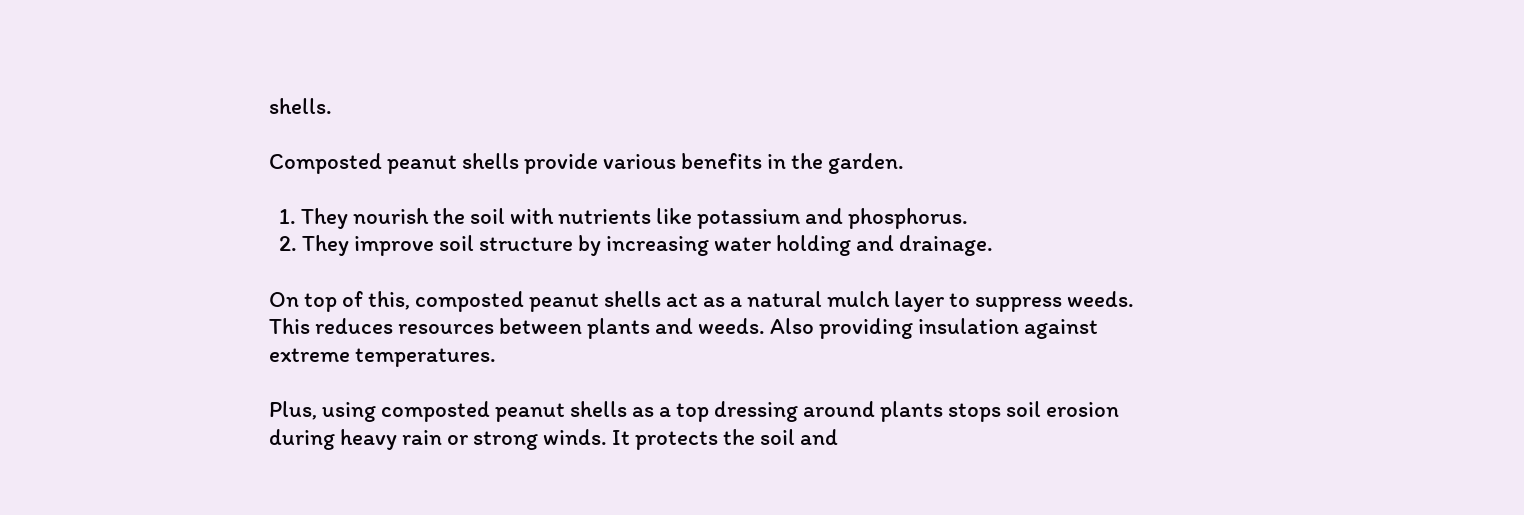shells.

Composted peanut shells provide various benefits in the garden.

  1. They nourish the soil with nutrients like potassium and phosphorus.
  2. They improve soil structure by increasing water holding and drainage.

On top of this, composted peanut shells act as a natural mulch layer to suppress weeds. This reduces resources between plants and weeds. Also providing insulation against extreme temperatures.

Plus, using composted peanut shells as a top dressing around plants stops soil erosion during heavy rain or strong winds. It protects the soil and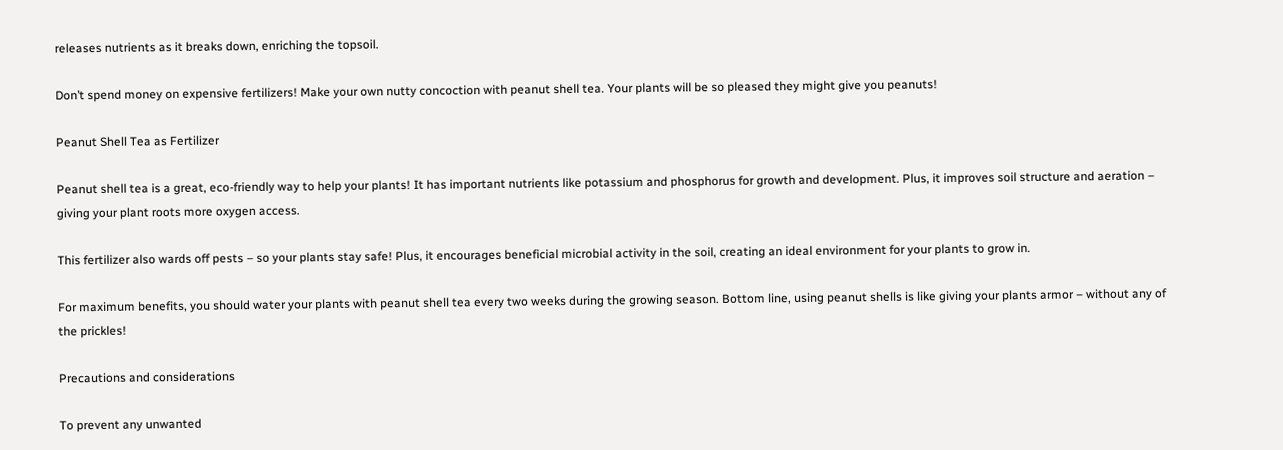releases nutrients as it breaks down, enriching the topsoil.

Don’t spend money on expensive fertilizers! Make your own nutty concoction with peanut shell tea. Your plants will be so pleased they might give you peanuts!

Peanut Shell Tea as Fertilizer

Peanut shell tea is a great, eco-friendly way to help your plants! It has important nutrients like potassium and phosphorus for growth and development. Plus, it improves soil structure and aeration – giving your plant roots more oxygen access.

This fertilizer also wards off pests – so your plants stay safe! Plus, it encourages beneficial microbial activity in the soil, creating an ideal environment for your plants to grow in.

For maximum benefits, you should water your plants with peanut shell tea every two weeks during the growing season. Bottom line, using peanut shells is like giving your plants armor – without any of the prickles!

Precautions and considerations

To prevent any unwanted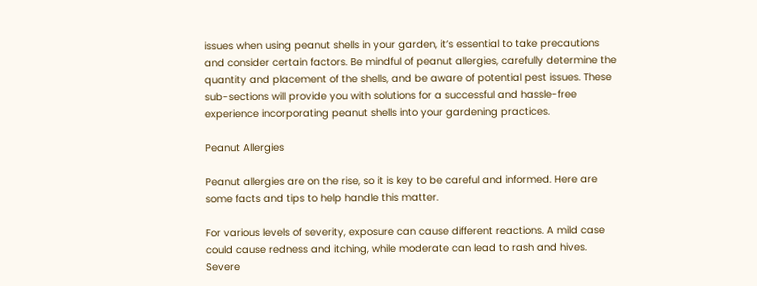issues when using peanut shells in your garden, it’s essential to take precautions and consider certain factors. Be mindful of peanut allergies, carefully determine the quantity and placement of the shells, and be aware of potential pest issues. These sub-sections will provide you with solutions for a successful and hassle-free experience incorporating peanut shells into your gardening practices.

Peanut Allergies

Peanut allergies are on the rise, so it is key to be careful and informed. Here are some facts and tips to help handle this matter.

For various levels of severity, exposure can cause different reactions. A mild case could cause redness and itching, while moderate can lead to rash and hives. Severe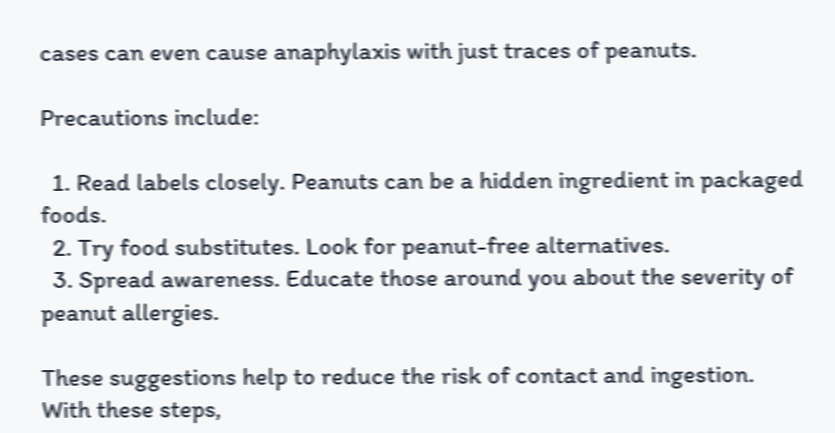cases can even cause anaphylaxis with just traces of peanuts.

Precautions include:

  1. Read labels closely. Peanuts can be a hidden ingredient in packaged foods.
  2. Try food substitutes. Look for peanut-free alternatives.
  3. Spread awareness. Educate those around you about the severity of peanut allergies.

These suggestions help to reduce the risk of contact and ingestion. With these steps,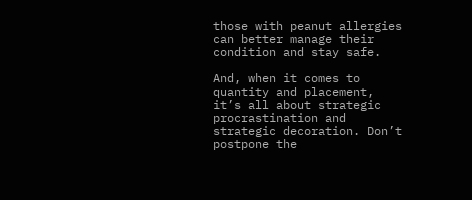those with peanut allergies can better manage their condition and stay safe.

And, when it comes to quantity and placement, it’s all about strategic procrastination and strategic decoration. Don’t postpone the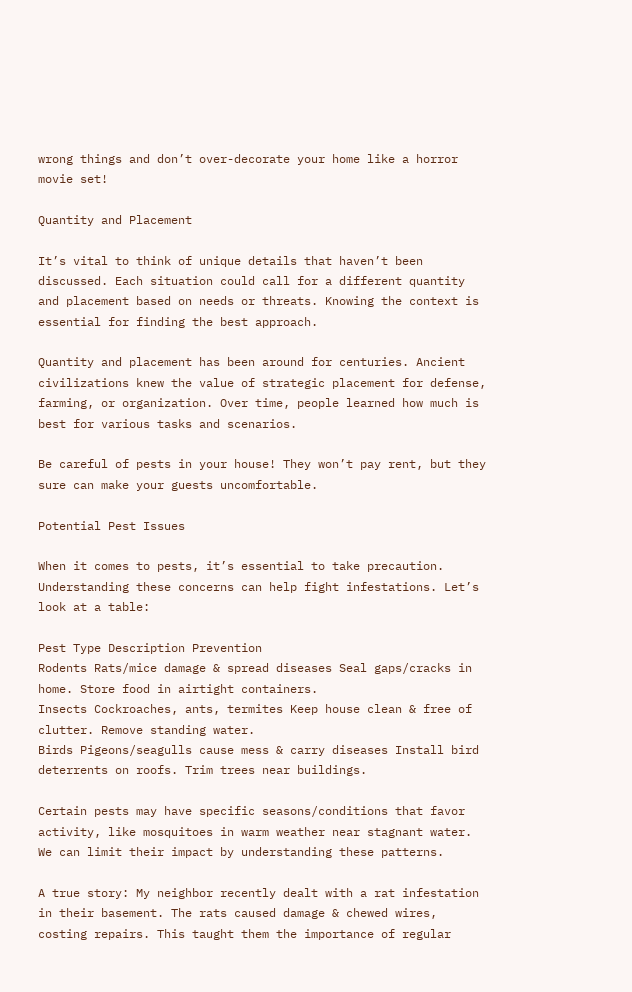wrong things and don’t over-decorate your home like a horror movie set!

Quantity and Placement

It’s vital to think of unique details that haven’t been discussed. Each situation could call for a different quantity and placement based on needs or threats. Knowing the context is essential for finding the best approach.

Quantity and placement has been around for centuries. Ancient civilizations knew the value of strategic placement for defense, farming, or organization. Over time, people learned how much is best for various tasks and scenarios.

Be careful of pests in your house! They won’t pay rent, but they sure can make your guests uncomfortable.

Potential Pest Issues

When it comes to pests, it’s essential to take precaution. Understanding these concerns can help fight infestations. Let’s look at a table:

Pest Type Description Prevention
Rodents Rats/mice damage & spread diseases Seal gaps/cracks in home. Store food in airtight containers.
Insects Cockroaches, ants, termites Keep house clean & free of clutter. Remove standing water.
Birds Pigeons/seagulls cause mess & carry diseases Install bird deterrents on roofs. Trim trees near buildings.

Certain pests may have specific seasons/conditions that favor activity, like mosquitoes in warm weather near stagnant water. We can limit their impact by understanding these patterns.

A true story: My neighbor recently dealt with a rat infestation in their basement. The rats caused damage & chewed wires, costing repairs. This taught them the importance of regular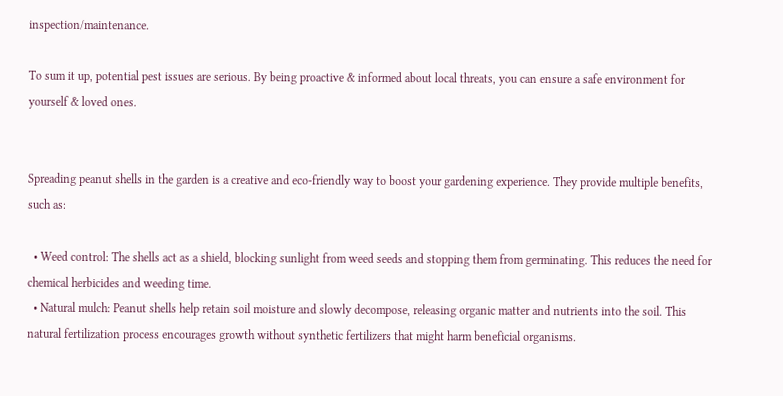inspection/maintenance.

To sum it up, potential pest issues are serious. By being proactive & informed about local threats, you can ensure a safe environment for yourself & loved ones.


Spreading peanut shells in the garden is a creative and eco-friendly way to boost your gardening experience. They provide multiple benefits, such as:

  • Weed control: The shells act as a shield, blocking sunlight from weed seeds and stopping them from germinating. This reduces the need for chemical herbicides and weeding time.
  • Natural mulch: Peanut shells help retain soil moisture and slowly decompose, releasing organic matter and nutrients into the soil. This natural fertilization process encourages growth without synthetic fertilizers that might harm beneficial organisms.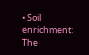• Soil enrichment: The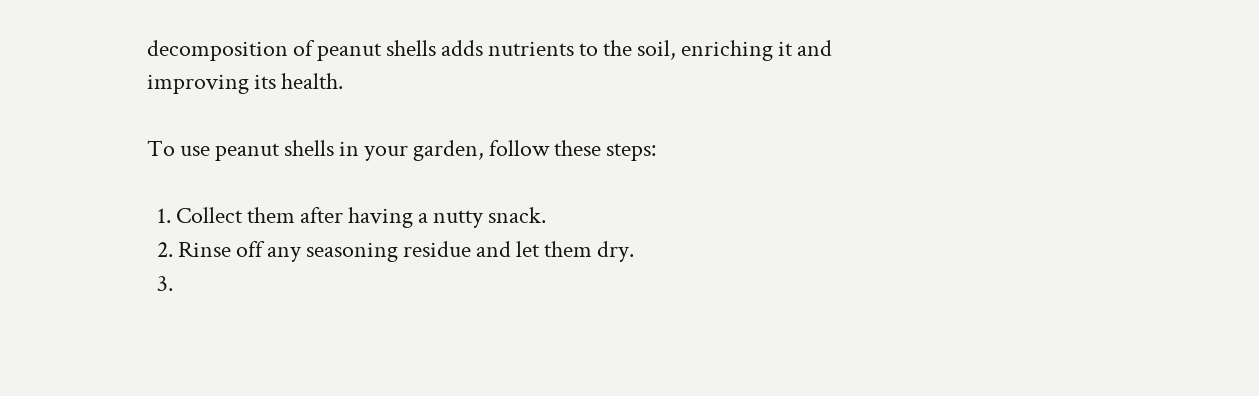decomposition of peanut shells adds nutrients to the soil, enriching it and improving its health.

To use peanut shells in your garden, follow these steps:

  1. Collect them after having a nutty snack.
  2. Rinse off any seasoning residue and let them dry.
  3.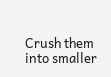Crush them into smaller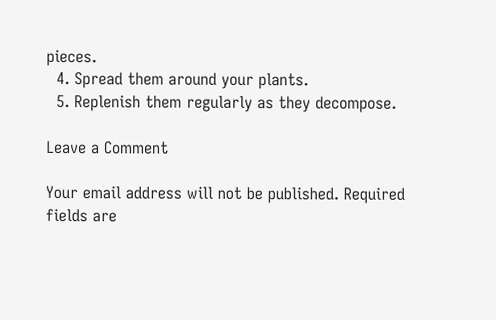pieces.
  4. Spread them around your plants.
  5. Replenish them regularly as they decompose.

Leave a Comment

Your email address will not be published. Required fields are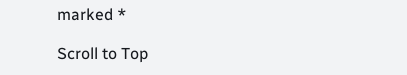marked *

Scroll to Top